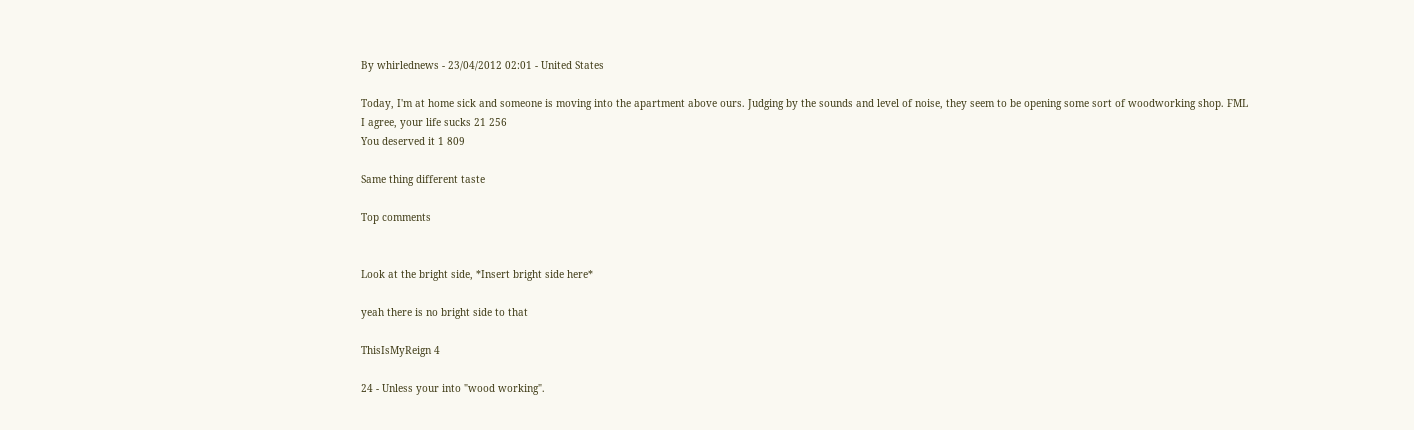By whirlednews - 23/04/2012 02:01 - United States

Today, I'm at home sick and someone is moving into the apartment above ours. Judging by the sounds and level of noise, they seem to be opening some sort of woodworking shop. FML
I agree, your life sucks 21 256
You deserved it 1 809

Same thing different taste

Top comments


Look at the bright side, *Insert bright side here*

yeah there is no bright side to that

ThisIsMyReign 4

24 - Unless your into "wood working".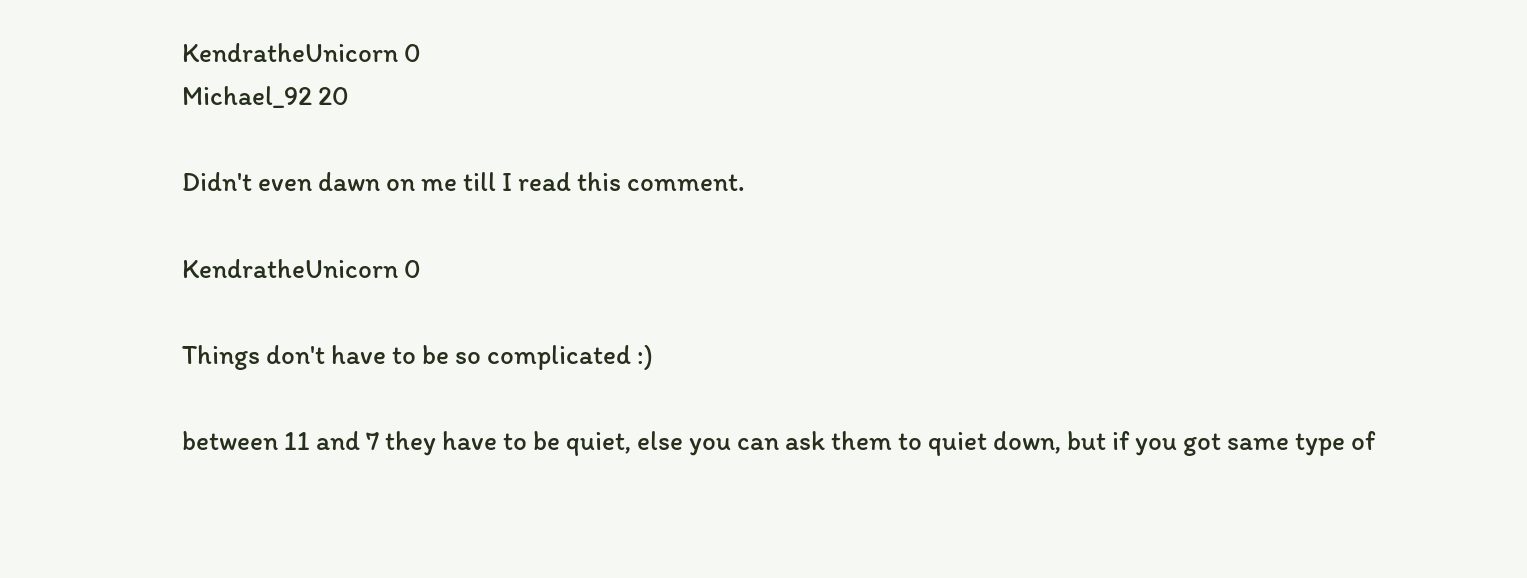KendratheUnicorn 0
Michael_92 20

Didn't even dawn on me till I read this comment.

KendratheUnicorn 0

Things don't have to be so complicated :)

between 11 and 7 they have to be quiet, else you can ask them to quiet down, but if you got same type of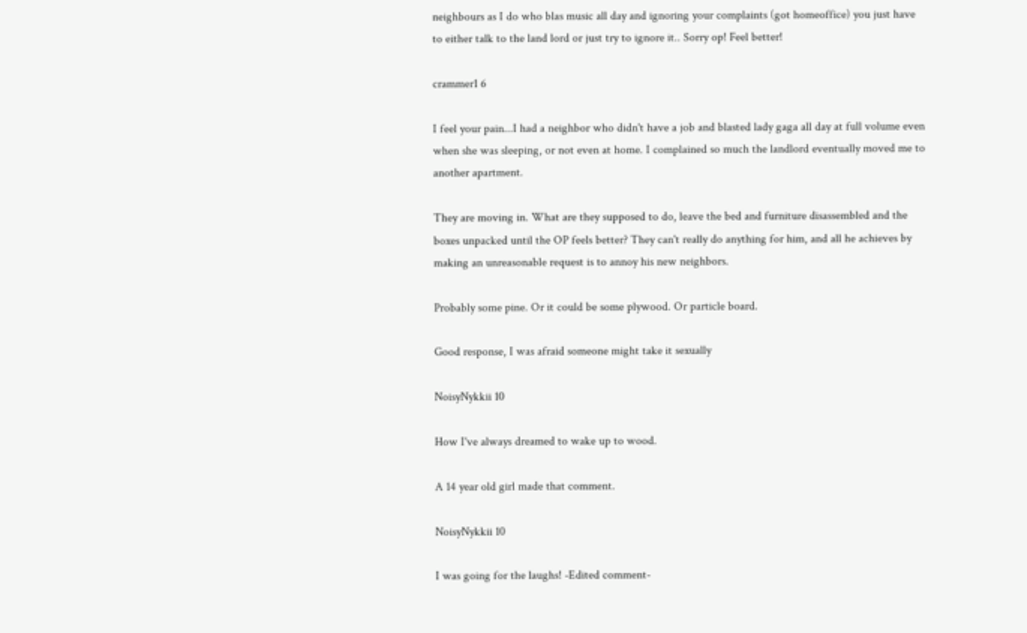neighbours as I do who blas music all day and ignoring your complaints (got homeoffice) you just have to either talk to the land lord or just try to ignore it.. Sorry op! Feel better!

crammer1 6

I feel your pain...I had a neighbor who didn't have a job and blasted lady gaga all day at full volume even when she was sleeping, or not even at home. I complained so much the landlord eventually moved me to another apartment.

They are moving in. What are they supposed to do, leave the bed and furniture disassembled and the boxes unpacked until the OP feels better? They can't really do anything for him, and all he achieves by making an unreasonable request is to annoy his new neighbors.

Probably some pine. Or it could be some plywood. Or particle board.

Good response, I was afraid someone might take it sexually

NoisyNykkii 10

How I've always dreamed to wake up to wood.

A 14 year old girl made that comment.

NoisyNykkii 10

I was going for the laughs! -Edited comment-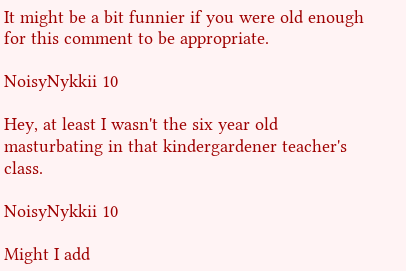It might be a bit funnier if you were old enough for this comment to be appropriate.

NoisyNykkii 10

Hey, at least I wasn't the six year old masturbating in that kindergardener teacher's class.

NoisyNykkii 10

Might I add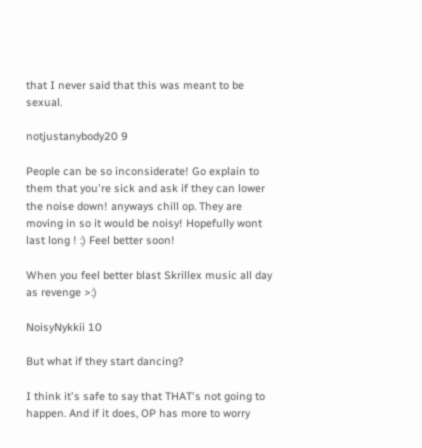that I never said that this was meant to be sexual.

notjustanybody20 9

People can be so inconsiderate! Go explain to them that you're sick and ask if they can lower the noise down! anyways chill op. They are moving in so it would be noisy! Hopefully wont last long ! :) Feel better soon!

When you feel better blast Skrillex music all day as revenge >:)

NoisyNykkii 10

But what if they start dancing?

I think it's safe to say that THAT's not going to happen. And if it does, OP has more to worry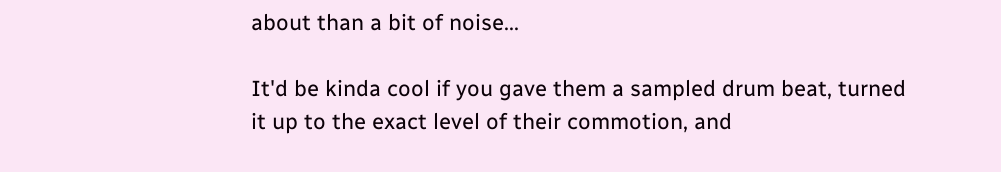about than a bit of noise...

It'd be kinda cool if you gave them a sampled drum beat, turned it up to the exact level of their commotion, and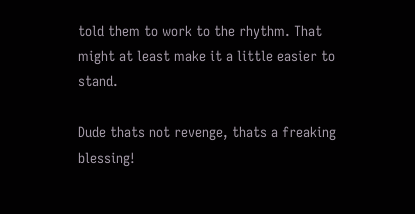told them to work to the rhythm. That might at least make it a little easier to stand.

Dude thats not revenge, thats a freaking blessing!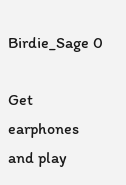Birdie_Sage 0

Get earphones and play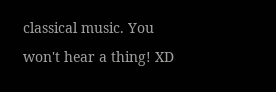classical music. You won't hear a thing! XD